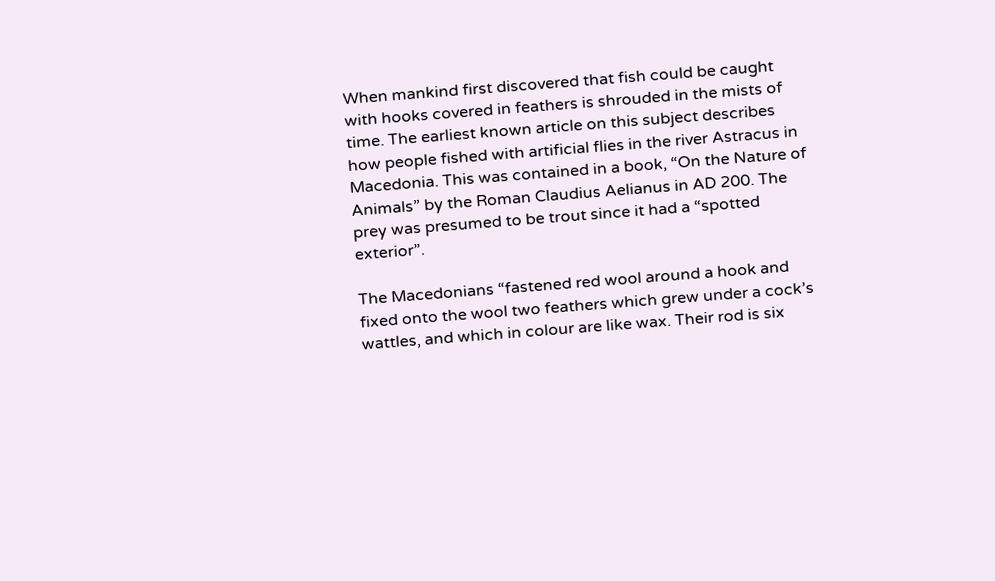When mankind first discovered that fish could be caught with hooks covered in feathers is shrouded in the mists of time. The earliest known article on this subject describes how people fished with artificial flies in the river Astracus in Macedonia. This was contained in a book, “On the Nature of Animals” by the Roman Claudius Aelianus in AD 200. The prey was presumed to be trout since it had a “spotted exterior”.

The Macedonians “fastened red wool around a hook and fixed onto the wool two feathers which grew under a cock’s wattles, and which in colour are like wax. Their rod is six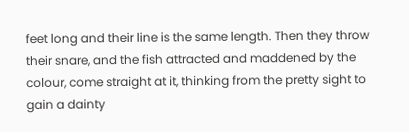feet long and their line is the same length. Then they throw their snare, and the fish attracted and maddened by the colour, come straight at it, thinking from the pretty sight to gain a dainty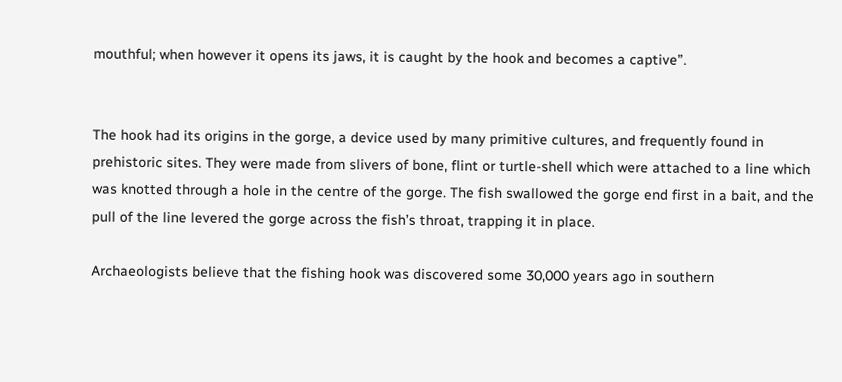mouthful; when however it opens its jaws, it is caught by the hook and becomes a captive”.


The hook had its origins in the gorge, a device used by many primitive cultures, and frequently found in prehistoric sites. They were made from slivers of bone, flint or turtle-shell which were attached to a line which was knotted through a hole in the centre of the gorge. The fish swallowed the gorge end first in a bait, and the pull of the line levered the gorge across the fish’s throat, trapping it in place.

Archaeologists believe that the fishing hook was discovered some 30,000 years ago in southern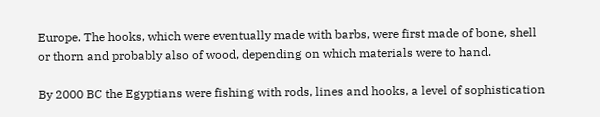Europe. The hooks, which were eventually made with barbs, were first made of bone, shell or thorn and probably also of wood, depending on which materials were to hand.

By 2000 BC the Egyptians were fishing with rods, lines and hooks, a level of sophistication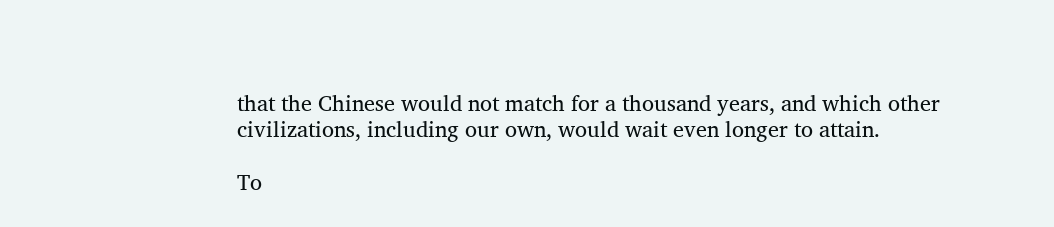that the Chinese would not match for a thousand years, and which other civilizations, including our own, would wait even longer to attain.

To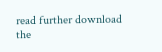read further download the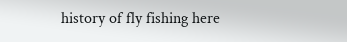history of fly fishing here